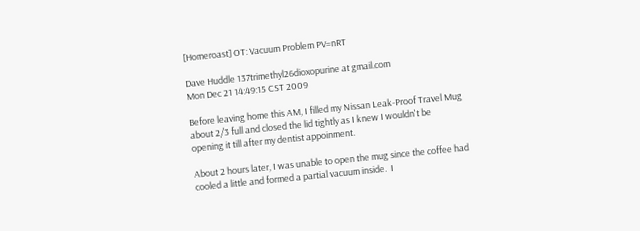[Homeroast] OT: Vacuum Problem PV=nRT

Dave Huddle 137trimethyl26dioxopurine at gmail.com
Mon Dec 21 14:49:15 CST 2009

Before leaving home this AM, I filled my Nissan Leak-Proof Travel Mug
about 2/3 full and closed the lid tightly as I knew I wouldn't be
opening it till after my dentist appoinment.

About 2 hours later, I was unable to open the mug since the coffee had
cooled a little and formed a partial vacuum inside.  I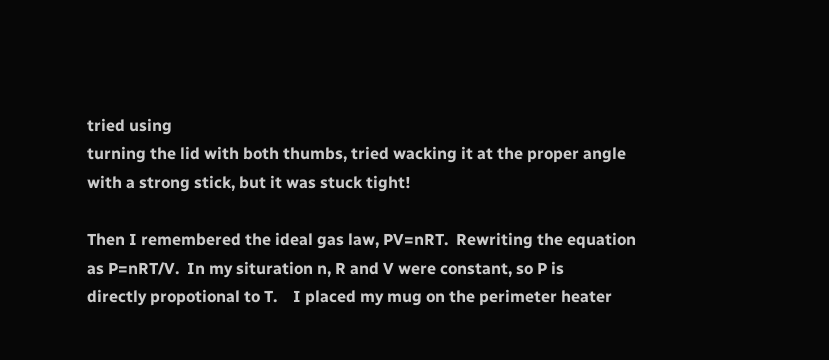tried using
turning the lid with both thumbs, tried wacking it at the proper angle
with a strong stick, but it was stuck tight!

Then I remembered the ideal gas law, PV=nRT.  Rewriting the equation
as P=nRT/V.  In my situration n, R and V were constant, so P is
directly propotional to T.    I placed my mug on the perimeter heater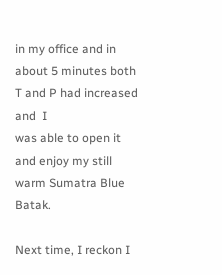in my office and in about 5 minutes both T and P had increased and  I
was able to open it and enjoy my still warm Sumatra Blue Batak.

Next time, I reckon I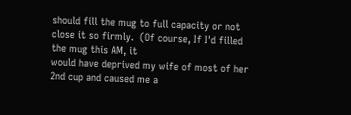should fill the mug to full capacity or not
close it so firmly.  (Of course, If I'd filled the mug this AM, it
would have deprived my wife of most of her 2nd cup and caused me a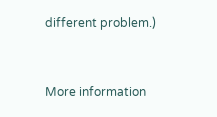different problem.)


More information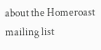about the Homeroast mailing list